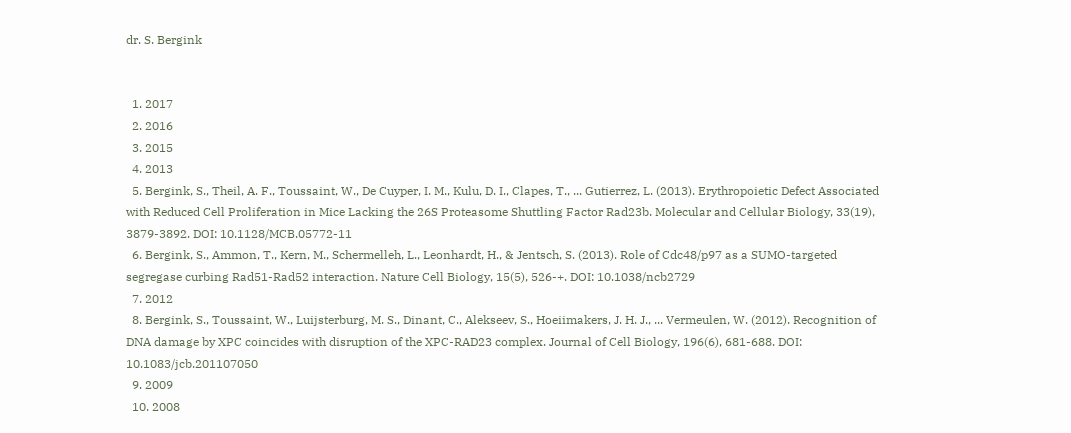dr. S. Bergink


  1. 2017
  2. 2016
  3. 2015
  4. 2013
  5. Bergink, S., Theil, A. F., Toussaint, W., De Cuyper, I. M., Kulu, D. I., Clapes, T., ... Gutierrez, L. (2013). Erythropoietic Defect Associated with Reduced Cell Proliferation in Mice Lacking the 26S Proteasome Shuttling Factor Rad23b. Molecular and Cellular Biology, 33(19), 3879-3892. DOI: 10.1128/MCB.05772-11
  6. Bergink, S., Ammon, T., Kern, M., Schermelleh, L., Leonhardt, H., & Jentsch, S. (2013). Role of Cdc48/p97 as a SUMO-targeted segregase curbing Rad51-Rad52 interaction. Nature Cell Biology, 15(5), 526-+. DOI: 10.1038/ncb2729
  7. 2012
  8. Bergink, S., Toussaint, W., Luijsterburg, M. S., Dinant, C., Alekseev, S., Hoeiimakers, J. H. J., ... Vermeulen, W. (2012). Recognition of DNA damage by XPC coincides with disruption of the XPC-RAD23 complex. Journal of Cell Biology, 196(6), 681-688. DOI: 10.1083/jcb.201107050
  9. 2009
  10. 2008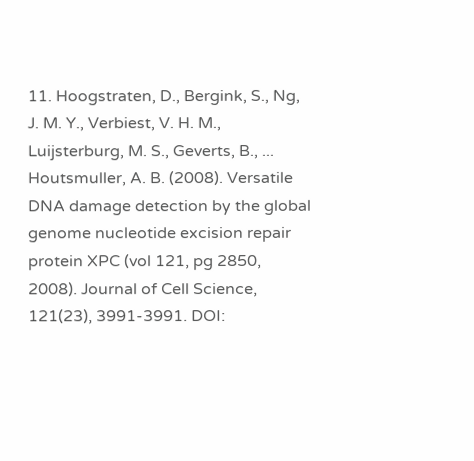11. Hoogstraten, D., Bergink, S., Ng, J. M. Y., Verbiest, V. H. M., Luijsterburg, M. S., Geverts, B., ... Houtsmuller, A. B. (2008). Versatile DNA damage detection by the global genome nucleotide excision repair protein XPC (vol 121, pg 2850, 2008). Journal of Cell Science, 121(23), 3991-3991. DOI: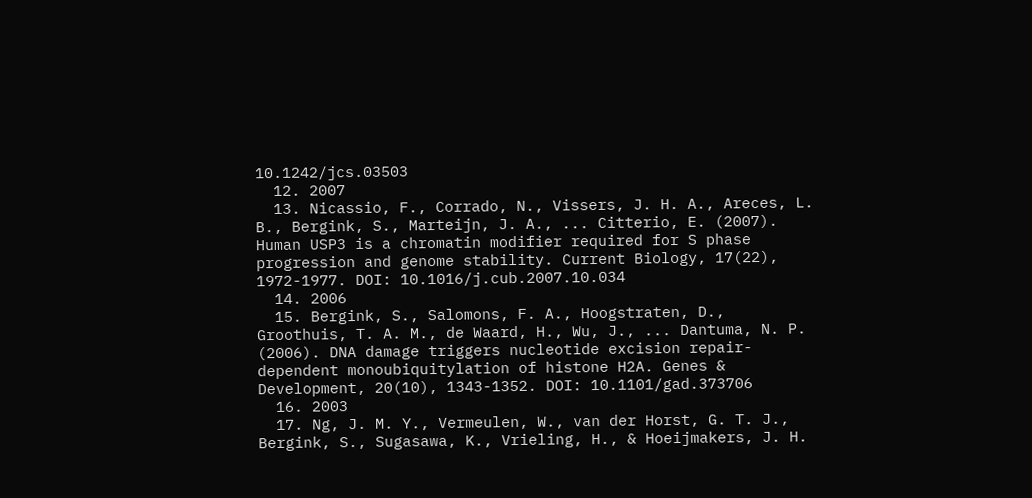10.1242/jcs.03503
  12. 2007
  13. Nicassio, F., Corrado, N., Vissers, J. H. A., Areces, L. B., Bergink, S., Marteijn, J. A., ... Citterio, E. (2007). Human USP3 is a chromatin modifier required for S phase progression and genome stability. Current Biology, 17(22), 1972-1977. DOI: 10.1016/j.cub.2007.10.034
  14. 2006
  15. Bergink, S., Salomons, F. A., Hoogstraten, D., Groothuis, T. A. M., de Waard, H., Wu, J., ... Dantuma, N. P. (2006). DNA damage triggers nucleotide excision repair-dependent monoubiquitylation of histone H2A. Genes & Development, 20(10), 1343-1352. DOI: 10.1101/gad.373706
  16. 2003
  17. Ng, J. M. Y., Vermeulen, W., van der Horst, G. T. J., Bergink, S., Sugasawa, K., Vrieling, H., & Hoeijmakers, J. H.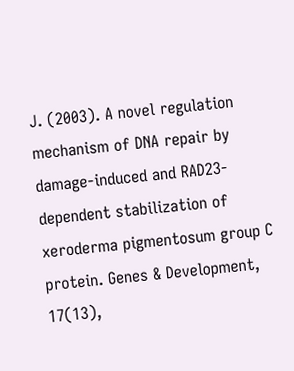J. (2003). A novel regulation mechanism of DNA repair by damage-induced and RAD23-dependent stabilization of xeroderma pigmentosum group C protein. Genes & Development, 17(13),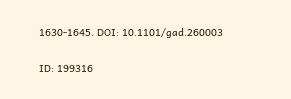1630-1645. DOI: 10.1101/gad.260003

ID: 199316